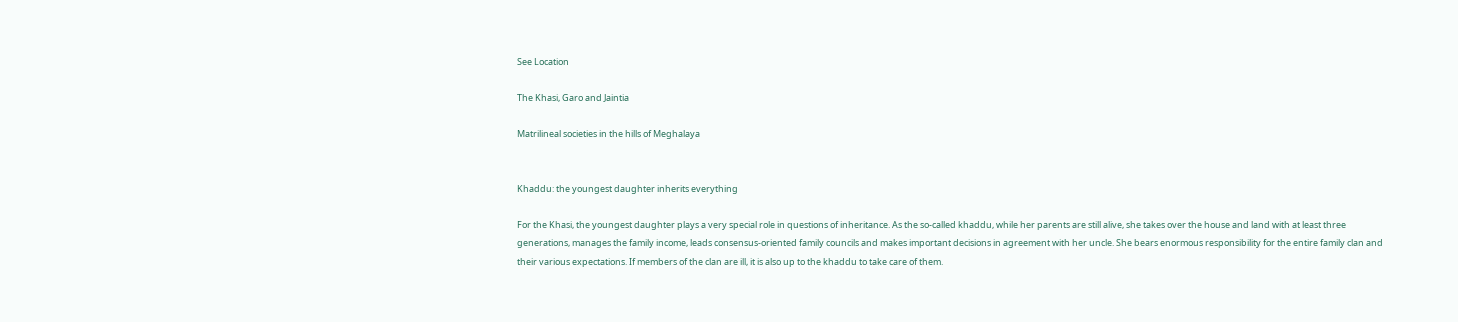See Location

The Khasi, Garo and Jaintia

Matrilineal societies in the hills of Meghalaya


Khaddu: the youngest daughter inherits everything

For the Khasi, the youngest daughter plays a very special role in questions of inheritance. As the so-called khaddu, while her parents are still alive, she takes over the house and land with at least three generations, manages the family income, leads consensus-oriented family councils and makes important decisions in agreement with her uncle. She bears enormous responsibility for the entire family clan and their various expectations. If members of the clan are ill, it is also up to the khaddu to take care of them.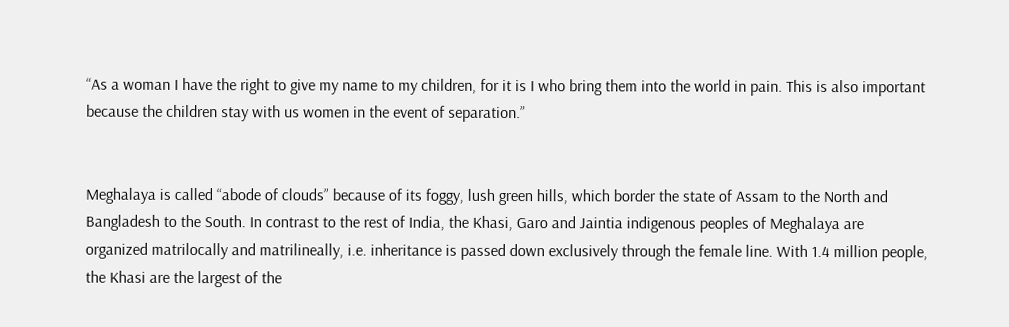“As a woman I have the right to give my name to my children, for it is I who bring them into the world in pain. This is also important because the children stay with us women in the event of separation.”


Meghalaya is called “abode of clouds” because of its foggy, lush green hills, which border the state of Assam to the North and Bangladesh to the South. In contrast to the rest of India, the Khasi, Garo and Jaintia indigenous peoples of Meghalaya are organized matrilocally and matrilineally, i.e. inheritance is passed down exclusively through the female line. With 1.4 million people, the Khasi are the largest of the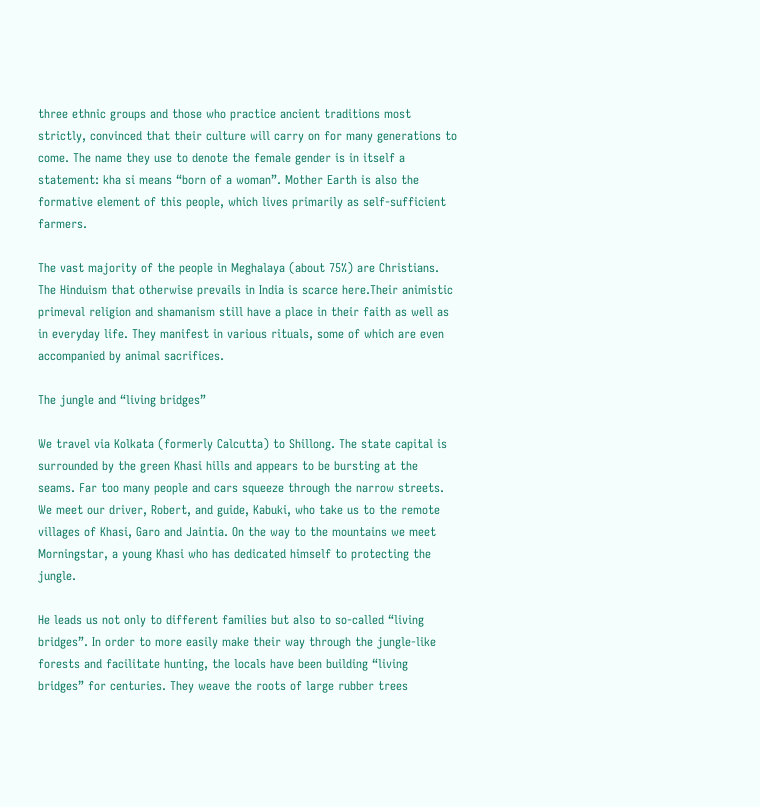three ethnic groups and those who practice ancient traditions most strictly, convinced that their culture will carry on for many generations to come. The name they use to denote the female gender is in itself a statement: kha si means “born of a woman”. Mother Earth is also the formative element of this people, which lives primarily as self-sufficient farmers.

The vast majority of the people in Meghalaya (about 75%) are Christians. The Hinduism that otherwise prevails in India is scarce here.Their animistic primeval religion and shamanism still have a place in their faith as well as in everyday life. They manifest in various rituals, some of which are even accompanied by animal sacrifices.

The jungle and “living bridges”

We travel via Kolkata (formerly Calcutta) to Shillong. The state capital is surrounded by the green Khasi hills and appears to be bursting at the seams. Far too many people and cars squeeze through the narrow streets. We meet our driver, Robert, and guide, Kabuki, who take us to the remote villages of Khasi, Garo and Jaintia. On the way to the mountains we meet Morningstar, a young Khasi who has dedicated himself to protecting the jungle.

He leads us not only to different families but also to so-called “living bridges”. In order to more easily make their way through the jungle-like forests and facilitate hunting, the locals have been building “living bridges” for centuries. They weave the roots of large rubber trees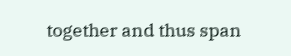together and thus span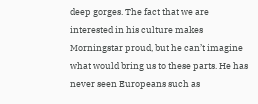deep gorges. The fact that we are interested in his culture makes Morningstar proud, but he can’t imagine what would bring us to these parts. He has never seen Europeans such as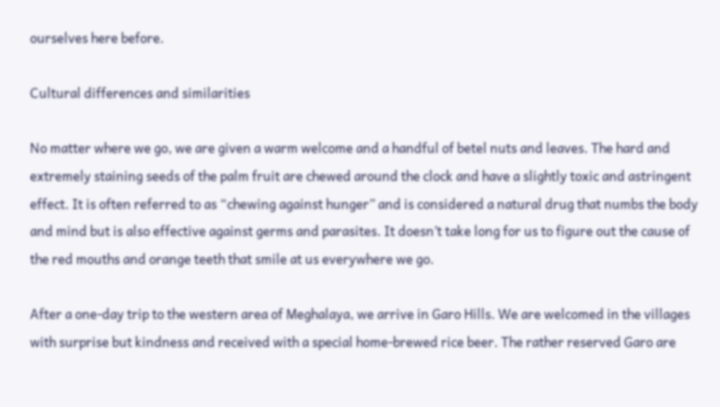ourselves here before.

Cultural differences and similarities

No matter where we go, we are given a warm welcome and a handful of betel nuts and leaves. The hard and extremely staining seeds of the palm fruit are chewed around the clock and have a slightly toxic and astringent effect. It is often referred to as “chewing against hunger” and is considered a natural drug that numbs the body and mind but is also effective against germs and parasites. It doesn’t take long for us to figure out the cause of the red mouths and orange teeth that smile at us everywhere we go.

After a one-day trip to the western area of Meghalaya, we arrive in Garo Hills. We are welcomed in the villages with surprise but kindness and received with a special home-brewed rice beer. The rather reserved Garo are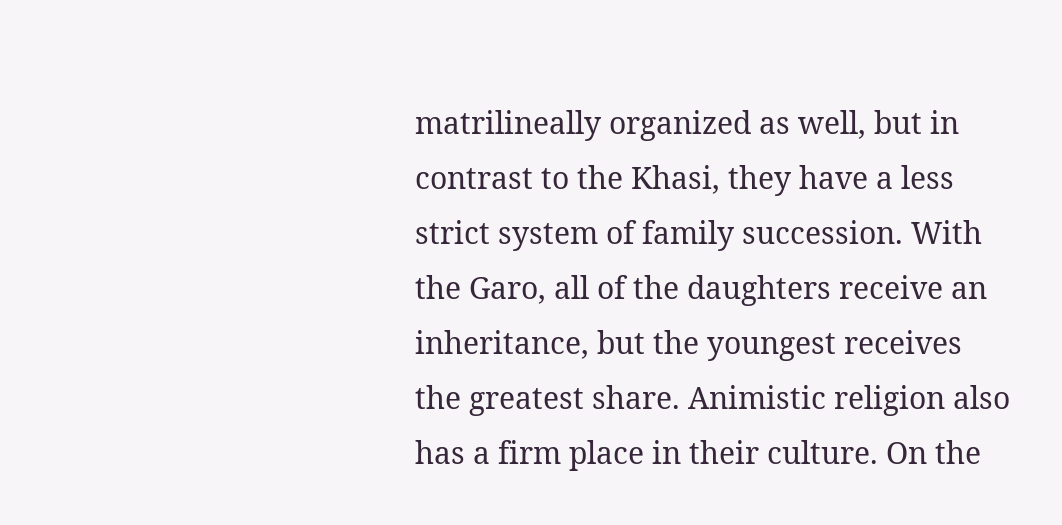matrilineally organized as well, but in contrast to the Khasi, they have a less strict system of family succession. With the Garo, all of the daughters receive an inheritance, but the youngest receives the greatest share. Animistic religion also has a firm place in their culture. On the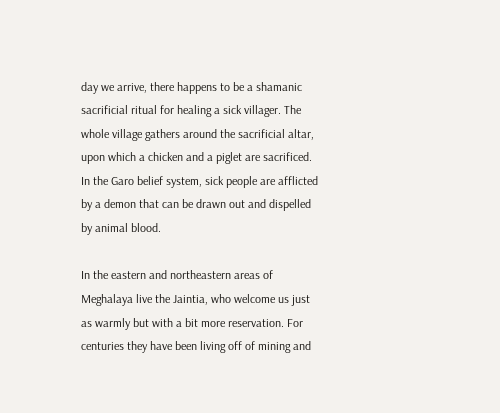day we arrive, there happens to be a shamanic sacrificial ritual for healing a sick villager. The whole village gathers around the sacrificial altar, upon which a chicken and a piglet are sacrificed. In the Garo belief system, sick people are afflicted by a demon that can be drawn out and dispelled by animal blood.

In the eastern and northeastern areas of Meghalaya live the Jaintia, who welcome us just as warmly but with a bit more reservation. For centuries they have been living off of mining and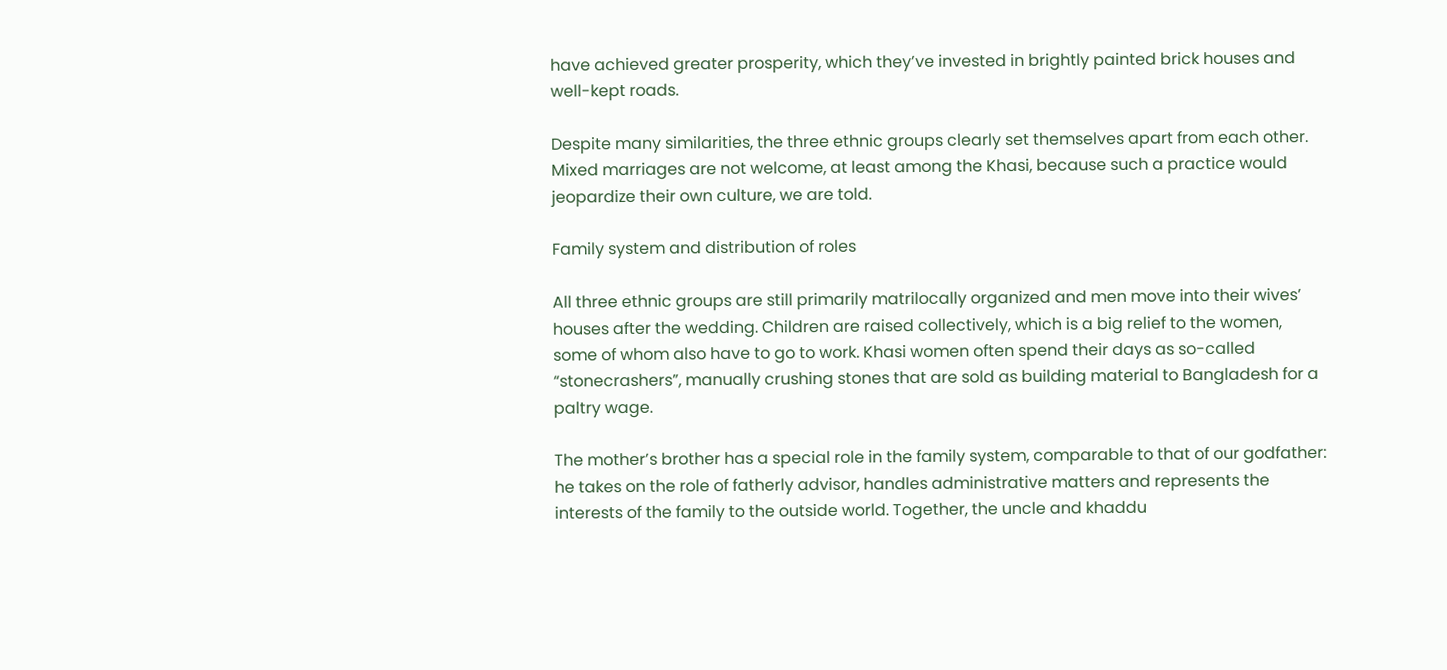have achieved greater prosperity, which they’ve invested in brightly painted brick houses and well-kept roads.

Despite many similarities, the three ethnic groups clearly set themselves apart from each other. Mixed marriages are not welcome, at least among the Khasi, because such a practice would jeopardize their own culture, we are told.

Family system and distribution of roles

All three ethnic groups are still primarily matrilocally organized and men move into their wives’ houses after the wedding. Children are raised collectively, which is a big relief to the women, some of whom also have to go to work. Khasi women often spend their days as so-called “stonecrashers”, manually crushing stones that are sold as building material to Bangladesh for a paltry wage.

The mother’s brother has a special role in the family system, comparable to that of our godfather: he takes on the role of fatherly advisor, handles administrative matters and represents the interests of the family to the outside world. Together, the uncle and khaddu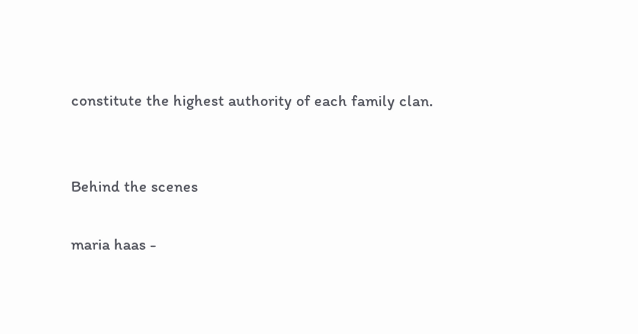constitute the highest authority of each family clan.


Behind the scenes

maria haas -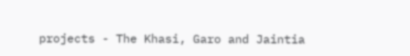projects - The Khasi, Garo and Jaintia